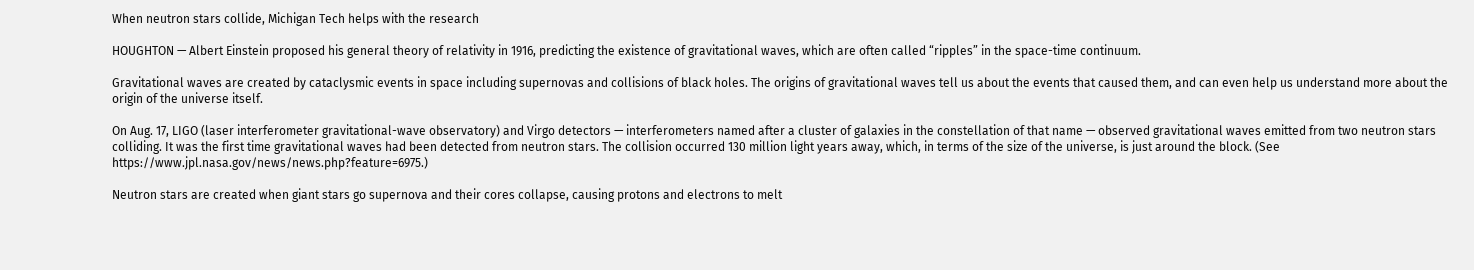When neutron stars collide, Michigan Tech helps with the research

HOUGHTON — Albert Einstein proposed his general theory of relativity in 1916, predicting the existence of gravitational waves, which are often called “ripples” in the space-time continuum.

Gravitational waves are created by cataclysmic events in space including supernovas and collisions of black holes. The origins of gravitational waves tell us about the events that caused them, and can even help us understand more about the origin of the universe itself.

On Aug. 17, LIGO (laser interferometer gravitational-wave observatory) and Virgo detectors — interferometers named after a cluster of galaxies in the constellation of that name — observed gravitational waves emitted from two neutron stars colliding. It was the first time gravitational waves had been detected from neutron stars. The collision occurred 130 million light years away, which, in terms of the size of the universe, is just around the block. (See https://www.jpl.nasa.gov/news/news.php?feature=6975.)

Neutron stars are created when giant stars go supernova and their cores collapse, causing protons and electrons to melt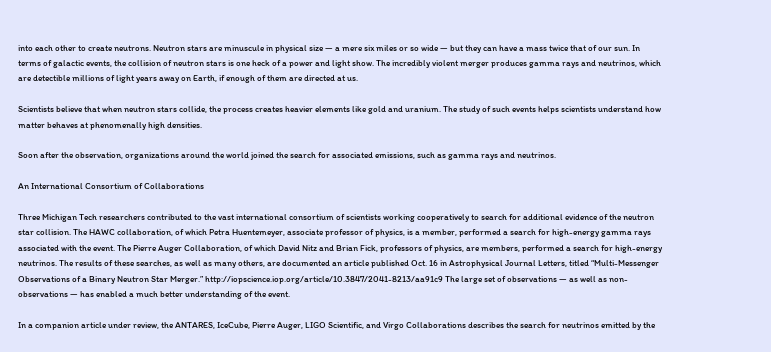into each other to create neutrons. Neutron stars are minuscule in physical size — a mere six miles or so wide — but they can have a mass twice that of our sun. In terms of galactic events, the collision of neutron stars is one heck of a power and light show. The incredibly violent merger produces gamma rays and neutrinos, which are detectible millions of light years away on Earth, if enough of them are directed at us.

Scientists believe that when neutron stars collide, the process creates heavier elements like gold and uranium. The study of such events helps scientists understand how matter behaves at phenomenally high densities.

Soon after the observation, organizations around the world joined the search for associated emissions, such as gamma rays and neutrinos.

An International Consortium of Collaborations

Three Michigan Tech researchers contributed to the vast international consortium of scientists working cooperatively to search for additional evidence of the neutron star collision. The HAWC collaboration, of which Petra Huentemeyer, associate professor of physics, is a member, performed a search for high-energy gamma rays associated with the event. The Pierre Auger Collaboration, of which David Nitz and Brian Fick, professors of physics, are members, performed a search for high-energy neutrinos. The results of these searches, as well as many others, are documented an article published Oct. 16 in Astrophysical Journal Letters, titled “Multi-Messenger Observations of a Binary Neutron Star Merger.” http://iopscience.iop.org/article/10.3847/2041-8213/aa91c9 The large set of observations — as well as non-observations — has enabled a much better understanding of the event.

In a companion article under review, the ANTARES, IceCube, Pierre Auger, LIGO Scientific, and Virgo Collaborations describes the search for neutrinos emitted by the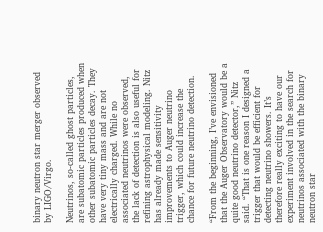binary neutron star merger observed by LIGO/Virgo.

Neutrinos, so-called ghost particles, are subatomic particles produced when other subatomic particles decay. They have very tiny mass and are not electrically charged. While no associated neutrinos were observed, the lack of detection is also useful for refining astrophysical modeling. Nitz has already made sensitivity improvements to Auger neutrino trigger, which could increase the chance for future neutrino detection.

“From the beginning, I’ve envisioned that the Auger Observatory would be a quite good neutrino detector,” Nitz said. “That is one reason I designed a trigger that would be efficient for detecting neutrino showers. It’s therefore really exciting to have our experiment involved in the search for neutrinos associated with the binary neutron star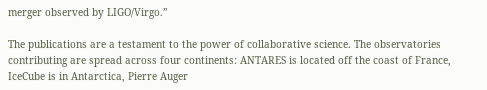merger observed by LIGO/Virgo.”

The publications are a testament to the power of collaborative science. The observatories contributing are spread across four continents: ANTARES is located off the coast of France, IceCube is in Antarctica, Pierre Auger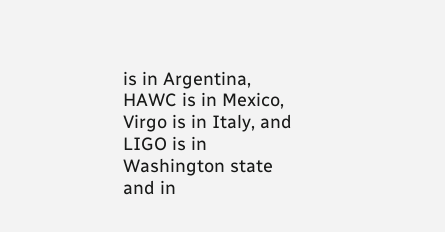is in Argentina, HAWC is in Mexico, Virgo is in Italy, and LIGO is in Washington state and in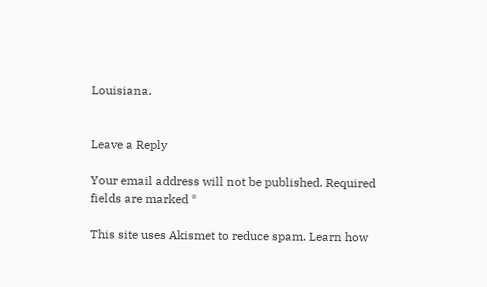Louisiana.


Leave a Reply

Your email address will not be published. Required fields are marked *

This site uses Akismet to reduce spam. Learn how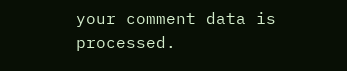your comment data is processed.